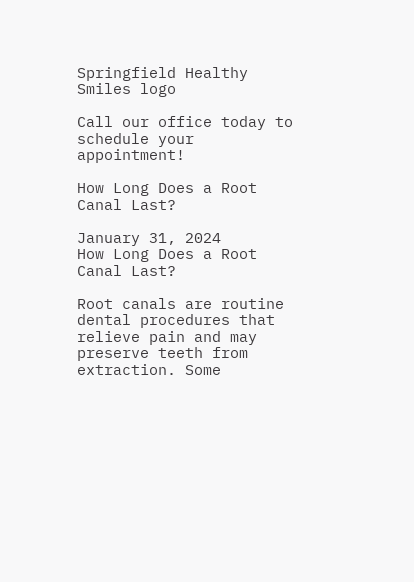Springfield Healthy Smiles logo

Call our office today to schedule your appointment!

How Long Does a Root Canal Last?

January 31, 2024
How Long Does a Root Canal Last?

Root canals are routine dental procedures that relieve pain and may preserve teeth from extraction. Some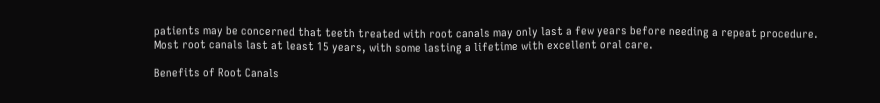patients may be concerned that teeth treated with root canals may only last a few years before needing a repeat procedure. Most root canals last at least 15 years, with some lasting a lifetime with excellent oral care.

Benefits of Root Canals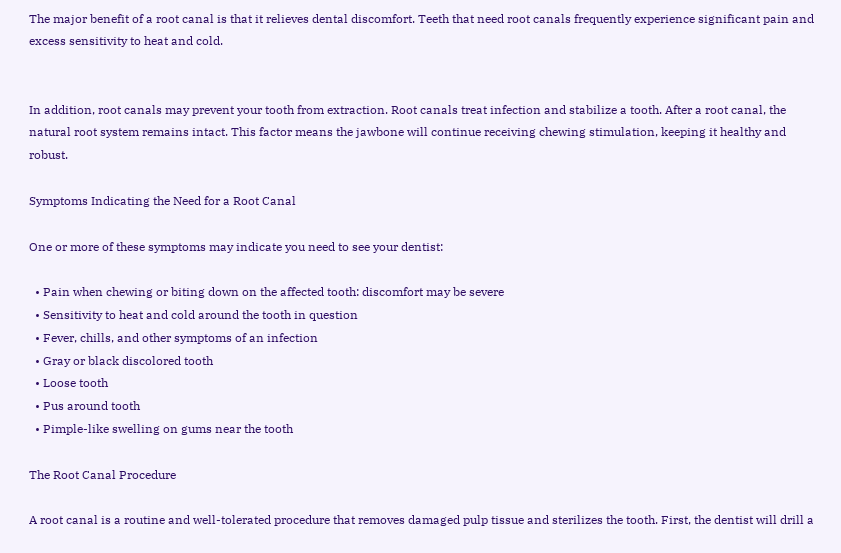The major benefit of a root canal is that it relieves dental discomfort. Teeth that need root canals frequently experience significant pain and excess sensitivity to heat and cold.


In addition, root canals may prevent your tooth from extraction. Root canals treat infection and stabilize a tooth. After a root canal, the natural root system remains intact. This factor means the jawbone will continue receiving chewing stimulation, keeping it healthy and robust.

Symptoms Indicating the Need for a Root Canal

One or more of these symptoms may indicate you need to see your dentist:

  • Pain when chewing or biting down on the affected tooth: discomfort may be severe
  • Sensitivity to heat and cold around the tooth in question
  • Fever, chills, and other symptoms of an infection
  • Gray or black discolored tooth
  • Loose tooth
  • Pus around tooth
  • Pimple-like swelling on gums near the tooth

The Root Canal Procedure

A root canal is a routine and well-tolerated procedure that removes damaged pulp tissue and sterilizes the tooth. First, the dentist will drill a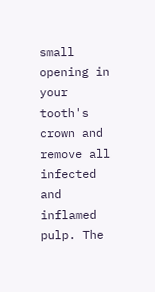small opening in your tooth's crown and remove all infected and inflamed pulp. The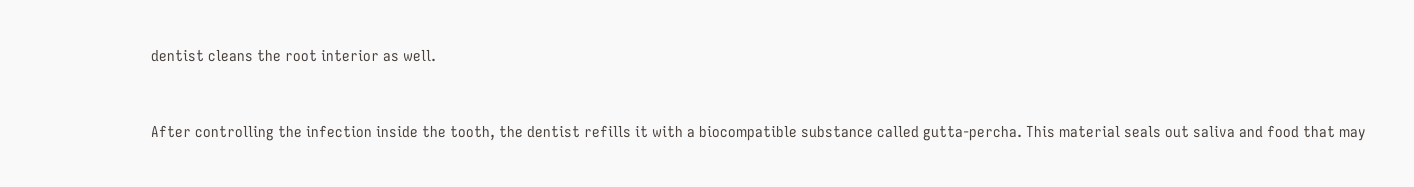dentist cleans the root interior as well.


After controlling the infection inside the tooth, the dentist refills it with a biocompatible substance called gutta-percha. This material seals out saliva and food that may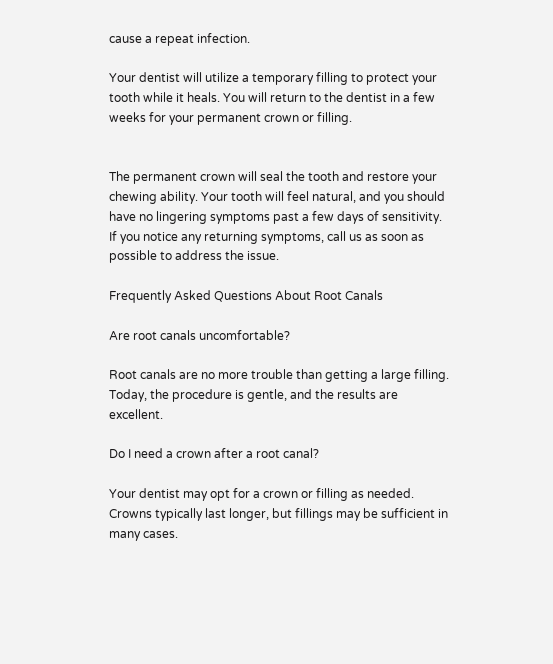cause a repeat infection.

Your dentist will utilize a temporary filling to protect your tooth while it heals. You will return to the dentist in a few weeks for your permanent crown or filling.


The permanent crown will seal the tooth and restore your chewing ability. Your tooth will feel natural, and you should have no lingering symptoms past a few days of sensitivity. If you notice any returning symptoms, call us as soon as possible to address the issue.

Frequently Asked Questions About Root Canals

Are root canals uncomfortable?

Root canals are no more trouble than getting a large filling. Today, the procedure is gentle, and the results are excellent.

Do I need a crown after a root canal?

Your dentist may opt for a crown or filling as needed. Crowns typically last longer, but fillings may be sufficient in many cases.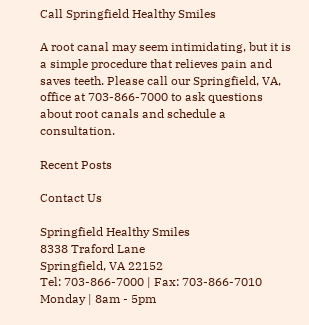Call Springfield Healthy Smiles

A root canal may seem intimidating, but it is a simple procedure that relieves pain and saves teeth. Please call our Springfield, VA, office at 703-866-7000 to ask questions about root canals and schedule a consultation.

Recent Posts

Contact Us

Springfield Healthy Smiles
8338 Traford Lane
Springfield, VA 22152
Tel: 703-866-7000 | Fax: 703-866-7010
Monday | 8am - 5pm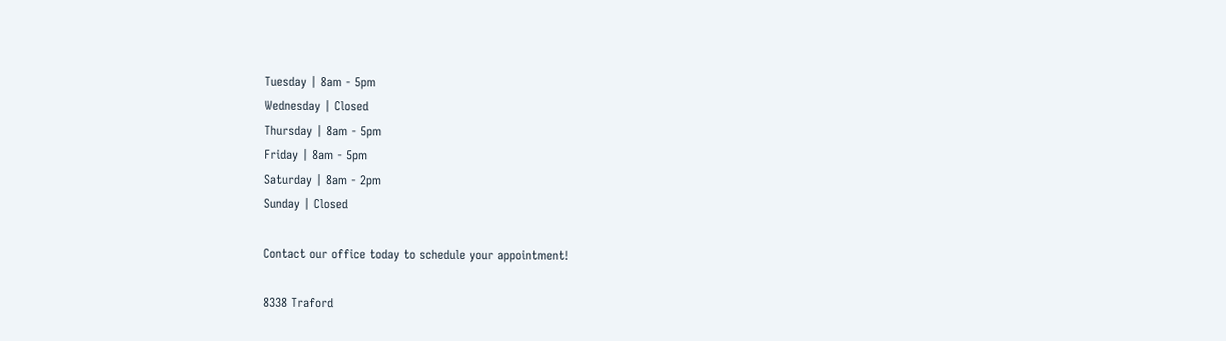Tuesday | 8am - 5pm
Wednesday | Closed
Thursday | 8am - 5pm
Friday | 8am - 5pm
Saturday | 8am - 2pm
Sunday | Closed

Contact our office today to schedule your appointment!

8338 Traford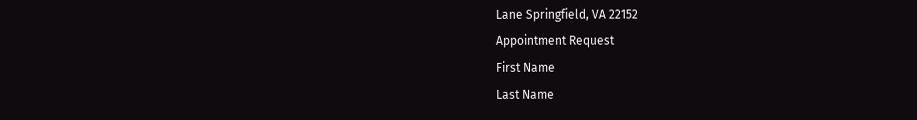Lane Springfield, VA 22152
Appointment Request
First Name
Last Name